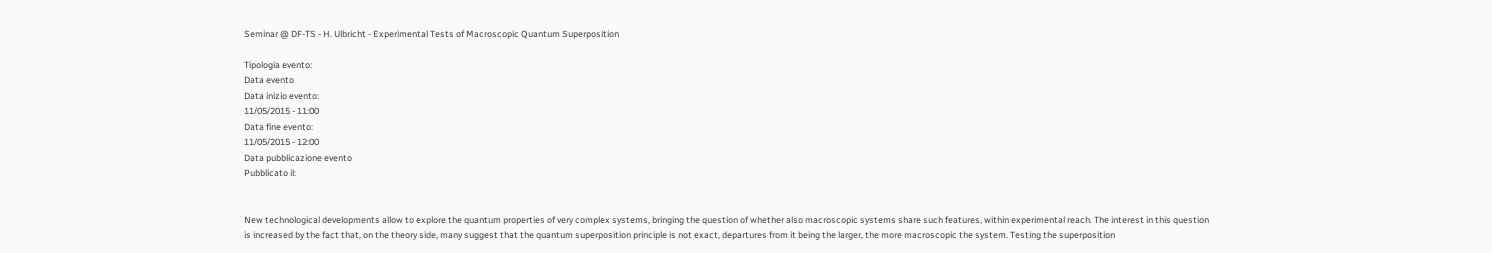Seminar @ DF-TS - H. Ulbricht - Experimental Tests of Macroscopic Quantum Superposition

Tipologia evento:
Data evento
Data inizio evento:
11/05/2015 - 11:00
Data fine evento:
11/05/2015 - 12:00
Data pubblicazione evento
Pubblicato il:


New technological developments allow to explore the quantum properties of very complex systems, bringing the question of whether also macroscopic systems share such features, within experimental reach. The interest in this question is increased by the fact that, on the theory side, many suggest that the quantum superposition principle is not exact, departures from it being the larger, the more macroscopic the system. Testing the superposition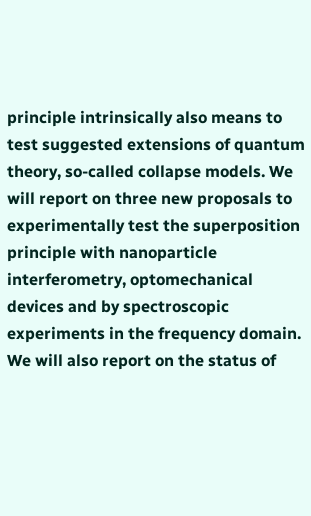principle intrinsically also means to test suggested extensions of quantum theory, so-called collapse models. We will report on three new proposals to experimentally test the superposition principle with nanoparticle interferometry, optomechanical devices and by spectroscopic experiments in the frequency domain. We will also report on the status of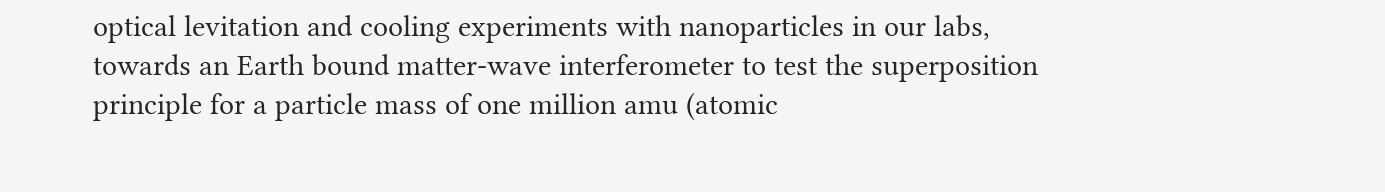optical levitation and cooling experiments with nanoparticles in our labs, towards an Earth bound matter-wave interferometer to test the superposition principle for a particle mass of one million amu (atomic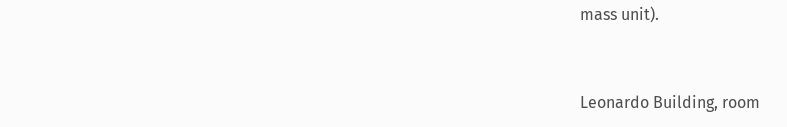mass unit).


Leonardo Building, room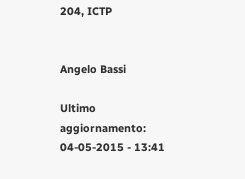204, ICTP


Angelo Bassi

Ultimo aggiornamento: 04-05-2015 - 13:41